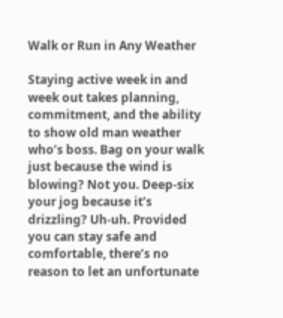Walk or Run in Any Weather

Staying active week in and week out takes planning, commitment, and the ability to show old man weather who’s boss. Bag on your walk just because the wind is blowing? Not you. Deep-six your jog because it’s drizzling? Uh-uh. Provided you can stay safe and comfortable, there’s no reason to let an unfortunate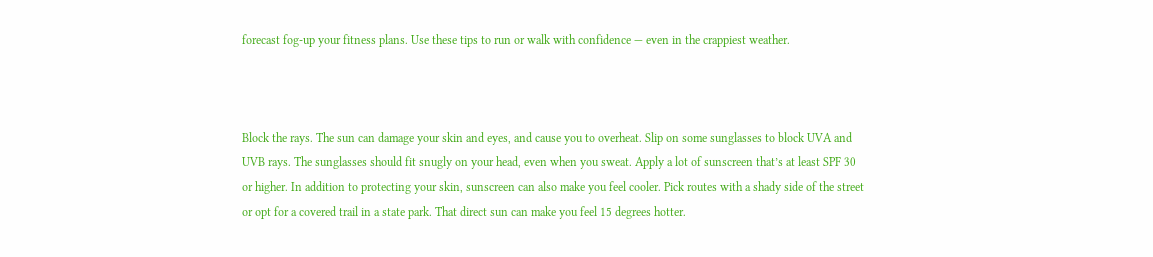forecast fog-up your fitness plans. Use these tips to run or walk with confidence — even in the crappiest weather.



Block the rays. The sun can damage your skin and eyes, and cause you to overheat. Slip on some sunglasses to block UVA and UVB rays. The sunglasses should fit snugly on your head, even when you sweat. Apply a lot of sunscreen that’s at least SPF 30 or higher. In addition to protecting your skin, sunscreen can also make you feel cooler. Pick routes with a shady side of the street or opt for a covered trail in a state park. That direct sun can make you feel 15 degrees hotter.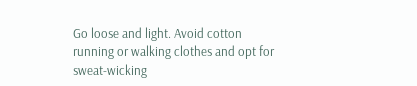Go loose and light. Avoid cotton running or walking clothes and opt for sweat-wicking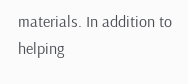materials. In addition to helping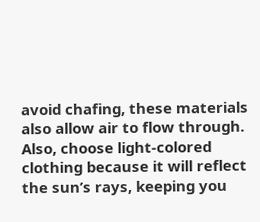avoid chafing, these materials also allow air to flow through. Also, choose light-colored clothing because it will reflect the sun’s rays, keeping you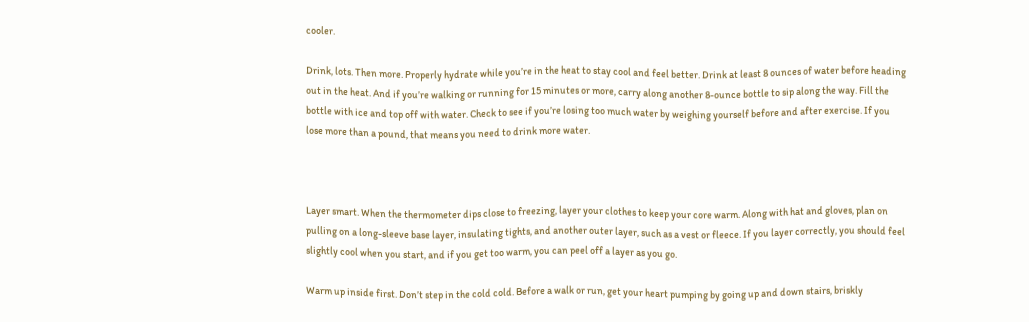cooler.

Drink, lots. Then more. Properly hydrate while you’re in the heat to stay cool and feel better. Drink at least 8 ounces of water before heading out in the heat. And if you’re walking or running for 15 minutes or more, carry along another 8-ounce bottle to sip along the way. Fill the bottle with ice and top off with water. Check to see if you’re losing too much water by weighing yourself before and after exercise. If you lose more than a pound, that means you need to drink more water.



Layer smart. When the thermometer dips close to freezing, layer your clothes to keep your core warm. Along with hat and gloves, plan on pulling on a long-sleeve base layer, insulating tights, and another outer layer, such as a vest or fleece. If you layer correctly, you should feel slightly cool when you start, and if you get too warm, you can peel off a layer as you go.

Warm up inside first. Don’t step in the cold cold. Before a walk or run, get your heart pumping by going up and down stairs, briskly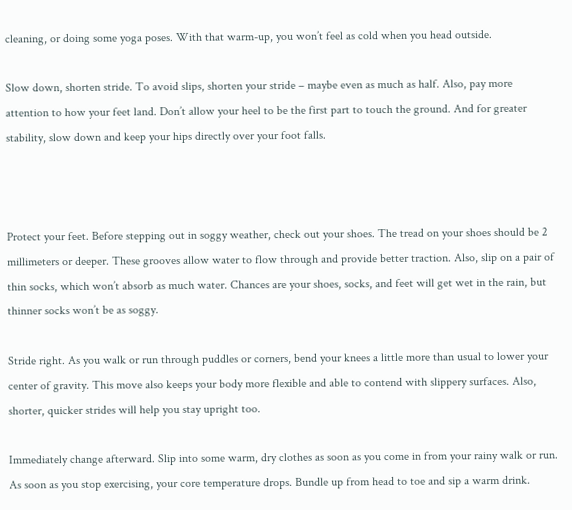cleaning, or doing some yoga poses. With that warm-up, you won’t feel as cold when you head outside.

Slow down, shorten stride. To avoid slips, shorten your stride – maybe even as much as half. Also, pay more attention to how your feet land. Don’t allow your heel to be the first part to touch the ground. And for greater stability, slow down and keep your hips directly over your foot falls.



Protect your feet. Before stepping out in soggy weather, check out your shoes. The tread on your shoes should be 2 millimeters or deeper. These grooves allow water to flow through and provide better traction. Also, slip on a pair of thin socks, which won’t absorb as much water. Chances are your shoes, socks, and feet will get wet in the rain, but thinner socks won’t be as soggy.

Stride right. As you walk or run through puddles or corners, bend your knees a little more than usual to lower your center of gravity. This move also keeps your body more flexible and able to contend with slippery surfaces. Also, shorter, quicker strides will help you stay upright too.

Immediately change afterward. Slip into some warm, dry clothes as soon as you come in from your rainy walk or run. As soon as you stop exercising, your core temperature drops. Bundle up from head to toe and sip a warm drink.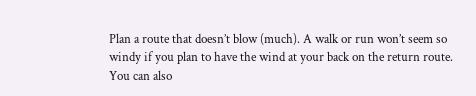Plan a route that doesn’t blow (much). A walk or run won’t seem so windy if you plan to have the wind at your back on the return route. You can also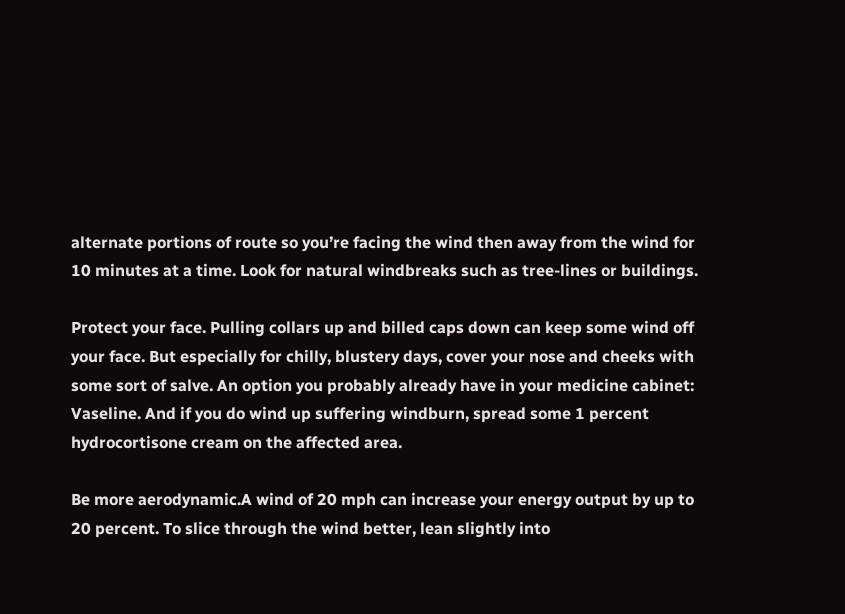alternate portions of route so you’re facing the wind then away from the wind for 10 minutes at a time. Look for natural windbreaks such as tree-lines or buildings.

Protect your face. Pulling collars up and billed caps down can keep some wind off your face. But especially for chilly, blustery days, cover your nose and cheeks with some sort of salve. An option you probably already have in your medicine cabinet: Vaseline. And if you do wind up suffering windburn, spread some 1 percent hydrocortisone cream on the affected area.

Be more aerodynamic.A wind of 20 mph can increase your energy output by up to 20 percent. To slice through the wind better, lean slightly into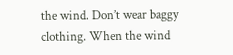the wind. Don’t wear baggy clothing. When the wind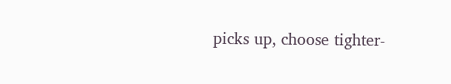picks up, choose tighter-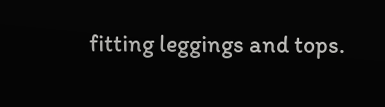fitting leggings and tops.